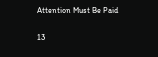Attention Must Be Paid

13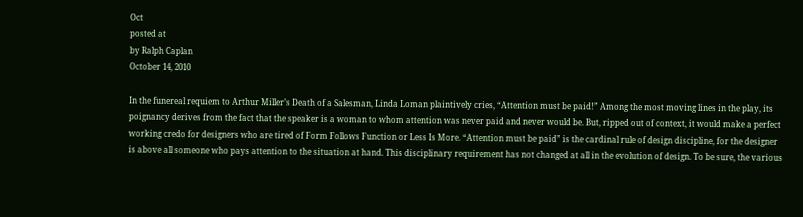Oct
posted at
by Ralph Caplan
October 14, 2010

In the funereal requiem to Arthur Miller’s Death of a Salesman, Linda Loman plaintively cries, “Attention must be paid!” Among the most moving lines in the play, its poignancy derives from the fact that the speaker is a woman to whom attention was never paid and never would be. But, ripped out of context, it would make a perfect working credo for designers who are tired of Form Follows Function or Less Is More. “Attention must be paid” is the cardinal rule of design discipline, for the designer is above all someone who pays attention to the situation at hand. This disciplinary requirement has not changed at all in the evolution of design. To be sure, the various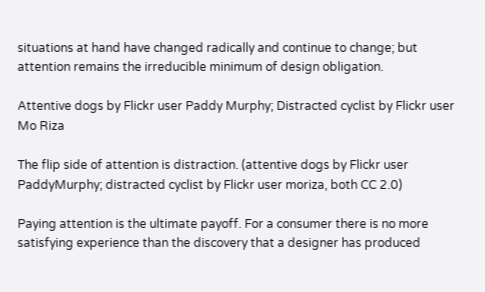situations at hand have changed radically and continue to change; but attention remains the irreducible minimum of design obligation.

Attentive dogs by Flickr user Paddy Murphy; Distracted cyclist by Flickr user Mo Riza

The flip side of attention is distraction. (attentive dogs by Flickr user PaddyMurphy; distracted cyclist by Flickr user moriza, both CC 2.0)

Paying attention is the ultimate payoff. For a consumer there is no more satisfying experience than the discovery that a designer has produced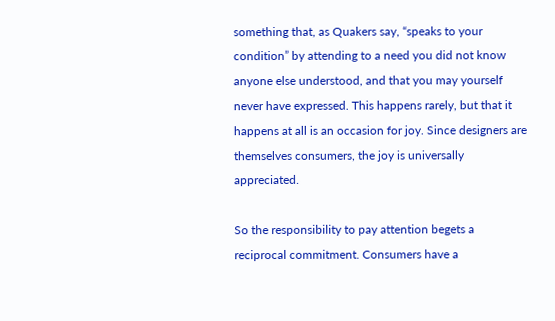something that, as Quakers say, “speaks to your condition” by attending to a need you did not know anyone else understood, and that you may yourself never have expressed. This happens rarely, but that it happens at all is an occasion for joy. Since designers are themselves consumers, the joy is universally appreciated.

So the responsibility to pay attention begets a reciprocal commitment. Consumers have a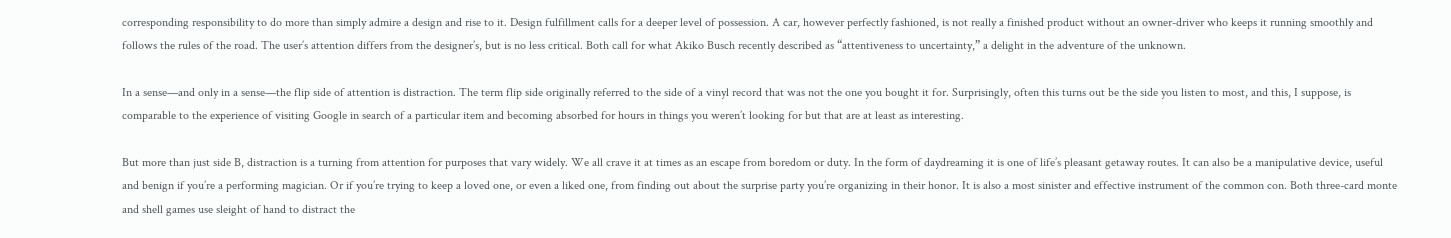corresponding responsibility to do more than simply admire a design and rise to it. Design fulfillment calls for a deeper level of possession. A car, however perfectly fashioned, is not really a finished product without an owner-driver who keeps it running smoothly and follows the rules of the road. The user’s attention differs from the designer’s, but is no less critical. Both call for what Akiko Busch recently described as “attentiveness to uncertainty,” a delight in the adventure of the unknown.

In a sense—and only in a sense—the flip side of attention is distraction. The term flip side originally referred to the side of a vinyl record that was not the one you bought it for. Surprisingly, often this turns out be the side you listen to most, and this, I suppose, is comparable to the experience of visiting Google in search of a particular item and becoming absorbed for hours in things you weren’t looking for but that are at least as interesting.

But more than just side B, distraction is a turning from attention for purposes that vary widely. We all crave it at times as an escape from boredom or duty. In the form of daydreaming it is one of life’s pleasant getaway routes. It can also be a manipulative device, useful and benign if you’re a performing magician. Or if you’re trying to keep a loved one, or even a liked one, from finding out about the surprise party you’re organizing in their honor. It is also a most sinister and effective instrument of the common con. Both three-card monte and shell games use sleight of hand to distract the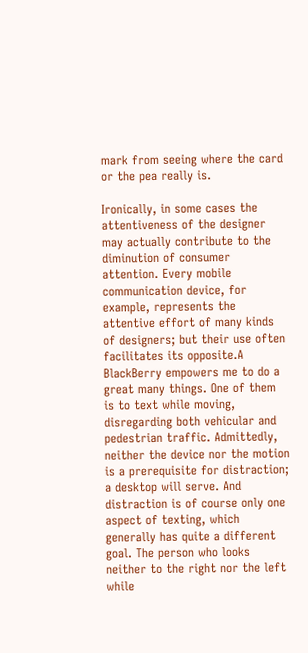mark from seeing where the card or the pea really is.

Ironically, in some cases the attentiveness of the designer may actually contribute to the diminution of consumer attention. Every mobile communication device, for example, represents the attentive effort of many kinds of designers; but their use often facilitates its opposite.A BlackBerry empowers me to do a great many things. One of them is to text while moving, disregarding both vehicular and pedestrian traffic. Admittedly, neither the device nor the motion is a prerequisite for distraction; a desktop will serve. And distraction is of course only one aspect of texting, which generally has quite a different goal. The person who looks neither to the right nor the left while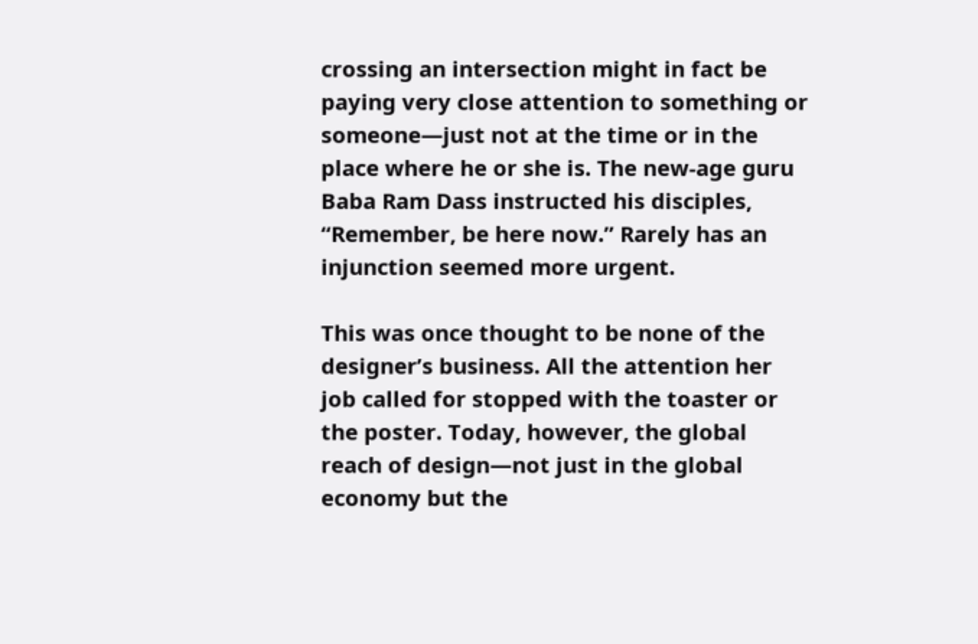crossing an intersection might in fact be paying very close attention to something or someone—just not at the time or in the place where he or she is. The new-age guru Baba Ram Dass instructed his disciples, “Remember, be here now.” Rarely has an injunction seemed more urgent.

This was once thought to be none of the designer’s business. All the attention her job called for stopped with the toaster or the poster. Today, however, the global reach of design—not just in the global economy but the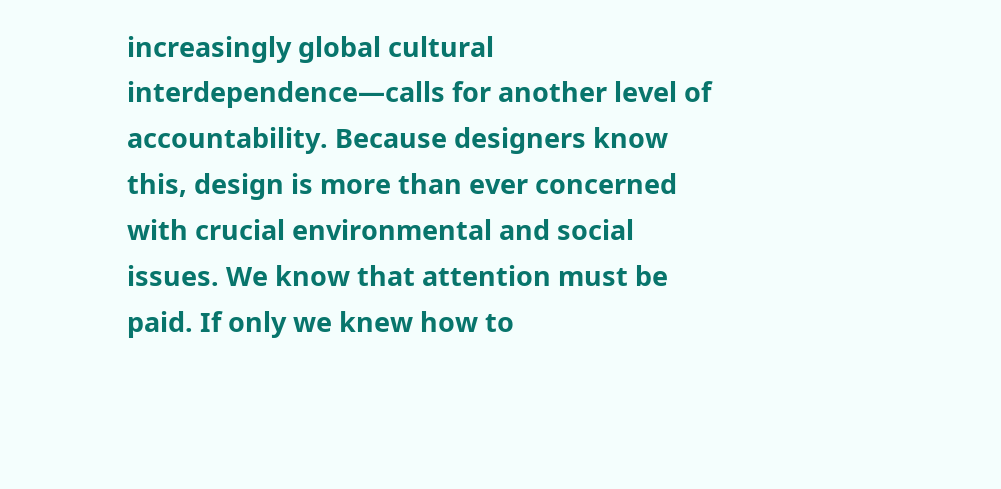increasingly global cultural interdependence—calls for another level of accountability. Because designers know this, design is more than ever concerned with crucial environmental and social issues. We know that attention must be paid. If only we knew how to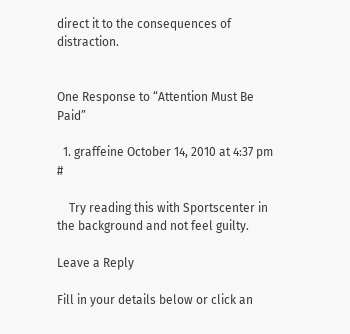direct it to the consequences of distraction.


One Response to “Attention Must Be Paid”

  1. graffeine October 14, 2010 at 4:37 pm #

    Try reading this with Sportscenter in the background and not feel guilty.

Leave a Reply

Fill in your details below or click an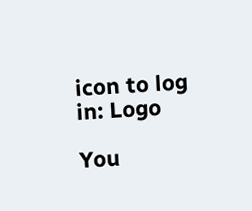icon to log in: Logo

You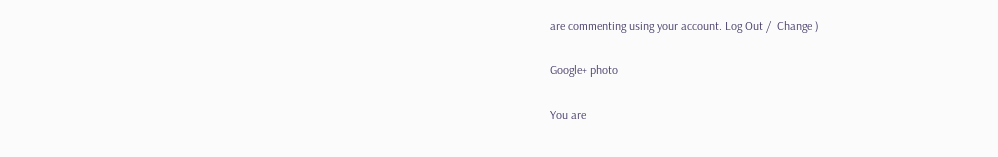are commenting using your account. Log Out /  Change )

Google+ photo

You are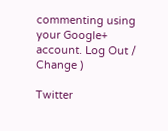commenting using your Google+ account. Log Out /  Change )

Twitter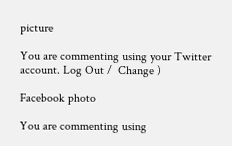picture

You are commenting using your Twitter account. Log Out /  Change )

Facebook photo

You are commenting using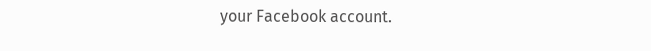your Facebook account.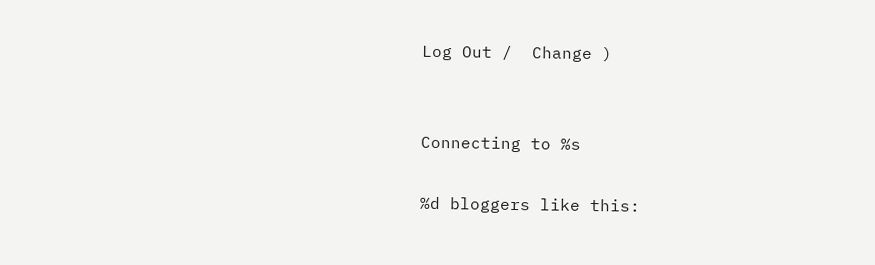Log Out /  Change )


Connecting to %s

%d bloggers like this: